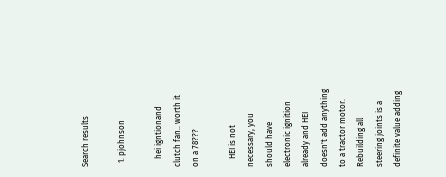Search results

  1. pjohnson

    hei igntionand clutch fan.. worth it on a 78???

    HEI is not necessary, you should have electronic ignition already and HEI doesn't add anything to a tractor motor. Rebuilding all steering joints is a definite value adding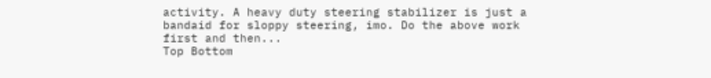activity. A heavy duty steering stabilizer is just a bandaid for sloppy steering, imo. Do the above work first and then...
Top Bottom